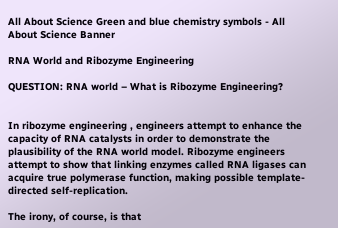All About Science Green and blue chemistry symbols - All About Science Banner

RNA World and Ribozyme Engineering

QUESTION: RNA world – What is Ribozyme Engineering?


In ribozyme engineering , engineers attempt to enhance the capacity of RNA catalysts in order to demonstrate the plausibility of the RNA world model. Ribozyme engineers attempt to show that linking enzymes called RNA ligases can acquire true polymerase function, making possible template-directed self-replication.

The irony, of course, is that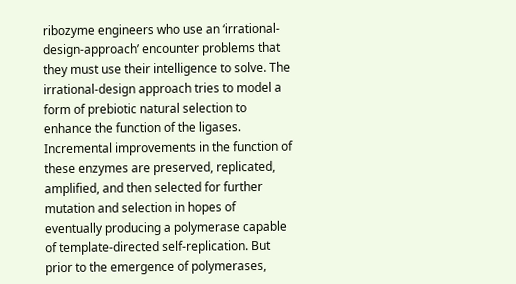ribozyme engineers who use an ‘irrational-design-approach’ encounter problems that they must use their intelligence to solve. The irrational-design approach tries to model a form of prebiotic natural selection to enhance the function of the ligases. Incremental improvements in the function of these enzymes are preserved, replicated, amplified, and then selected for further mutation and selection in hopes of eventually producing a polymerase capable of template-directed self-replication. But prior to the emergence of polymerases,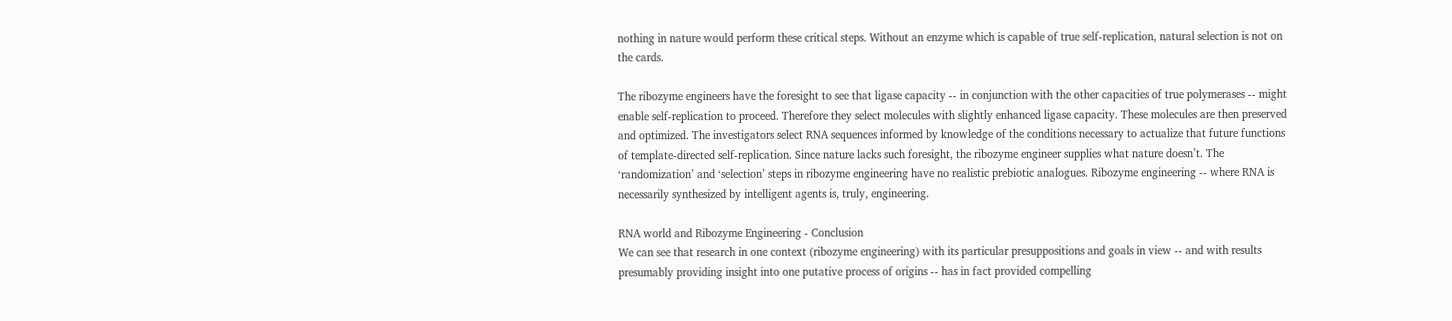nothing in nature would perform these critical steps. Without an enzyme which is capable of true self-replication, natural selection is not on the cards.

The ribozyme engineers have the foresight to see that ligase capacity -- in conjunction with the other capacities of true polymerases -- might enable self-replication to proceed. Therefore they select molecules with slightly enhanced ligase capacity. These molecules are then preserved and optimized. The investigators select RNA sequences informed by knowledge of the conditions necessary to actualize that future functions of template-directed self-replication. Since nature lacks such foresight, the ribozyme engineer supplies what nature doesn’t. The ‘randomization’ and ‘selection’ steps in ribozyme engineering have no realistic prebiotic analogues. Ribozyme engineering -- where RNA is necessarily synthesized by intelligent agents is, truly, engineering.

RNA world and Ribozyme Engineering - Conclusion
We can see that research in one context (ribozyme engineering) with its particular presuppositions and goals in view -- and with results presumably providing insight into one putative process of origins -- has in fact provided compelling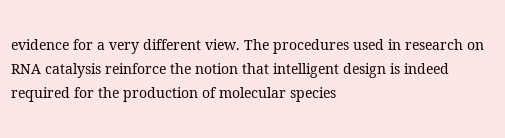evidence for a very different view. The procedures used in research on RNA catalysis reinforce the notion that intelligent design is indeed required for the production of molecular species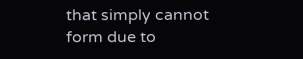that simply cannot form due to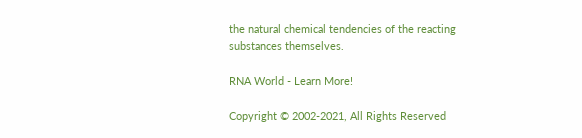the natural chemical tendencies of the reacting substances themselves.

RNA World - Learn More!

Copyright © 2002-2021, All Rights Reserved